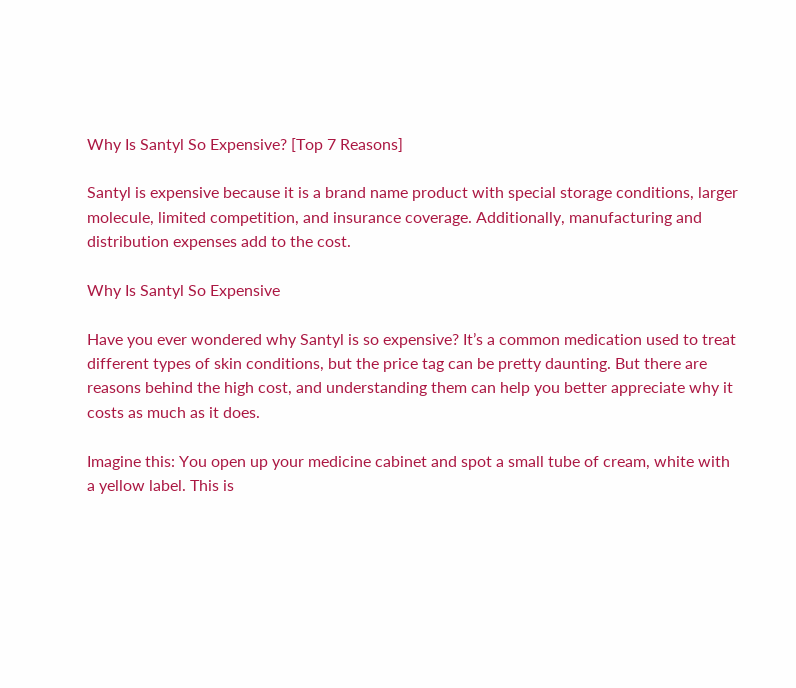Why Is Santyl So Expensive? [Top 7 Reasons]

Santyl is expensive because it is a brand name product with special storage conditions, larger molecule, limited competition, and insurance coverage. Additionally, manufacturing and distribution expenses add to the cost.

Why Is Santyl So Expensive

Have you ever wondered why Santyl is so expensive? It’s a common medication used to treat different types of skin conditions, but the price tag can be pretty daunting. But there are reasons behind the high cost, and understanding them can help you better appreciate why it costs as much as it does.

Imagine this: You open up your medicine cabinet and spot a small tube of cream, white with a yellow label. This is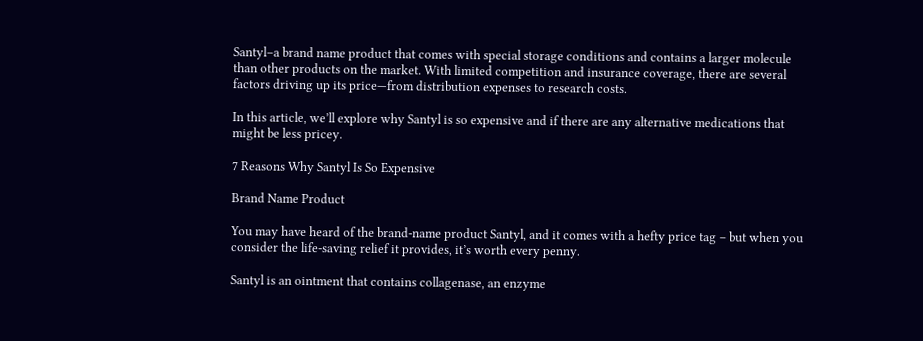Santyl–a brand name product that comes with special storage conditions and contains a larger molecule than other products on the market. With limited competition and insurance coverage, there are several factors driving up its price—from distribution expenses to research costs.

In this article, we’ll explore why Santyl is so expensive and if there are any alternative medications that might be less pricey.

7 Reasons Why Santyl Is So Expensive

Brand Name Product

You may have heard of the brand-name product Santyl, and it comes with a hefty price tag – but when you consider the life-saving relief it provides, it’s worth every penny.

Santyl is an ointment that contains collagenase, an enzyme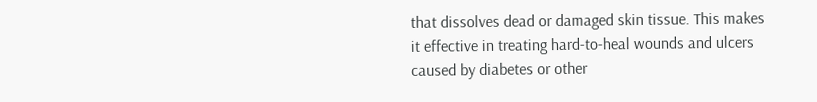that dissolves dead or damaged skin tissue. This makes it effective in treating hard-to-heal wounds and ulcers caused by diabetes or other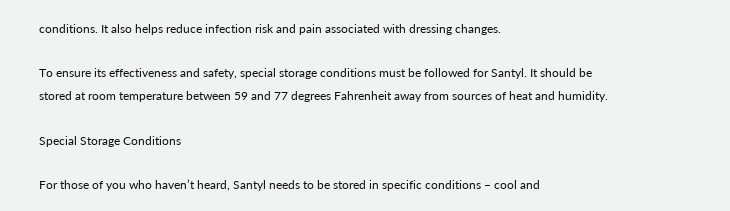conditions. It also helps reduce infection risk and pain associated with dressing changes.

To ensure its effectiveness and safety, special storage conditions must be followed for Santyl. It should be stored at room temperature between 59 and 77 degrees Fahrenheit away from sources of heat and humidity.

Special Storage Conditions

For those of you who haven’t heard, Santyl needs to be stored in specific conditions – cool and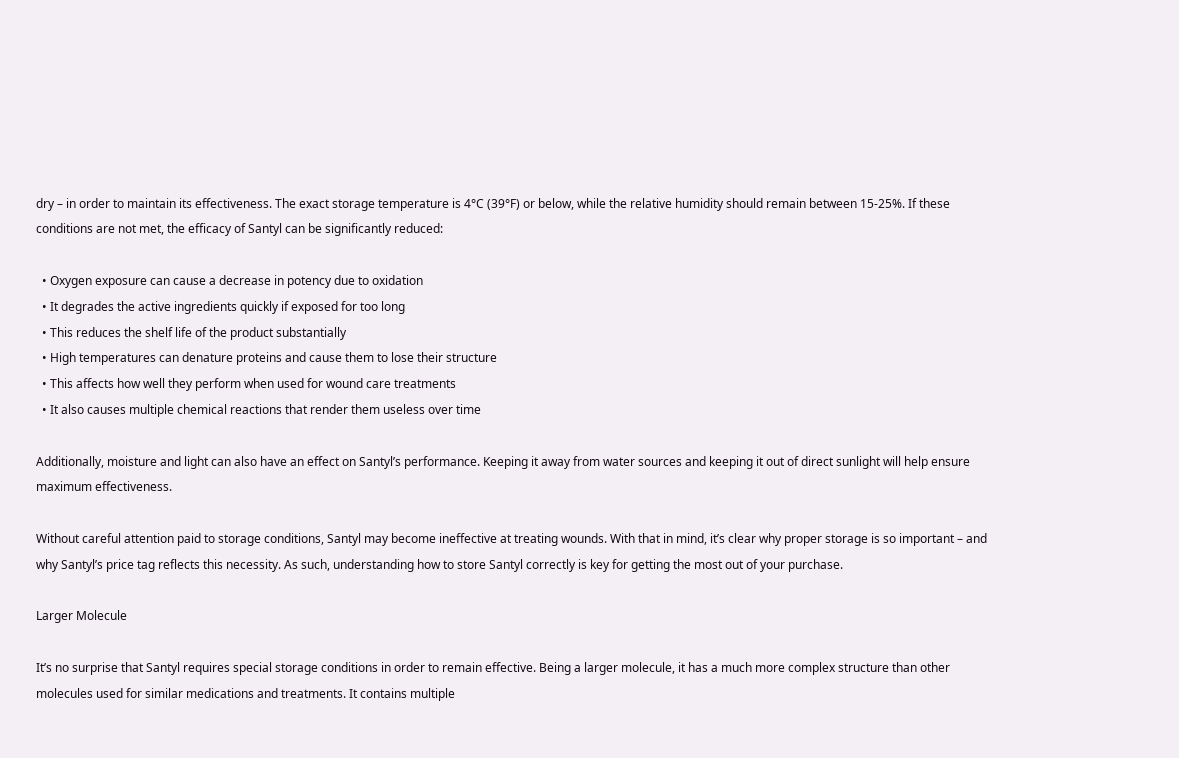dry – in order to maintain its effectiveness. The exact storage temperature is 4°C (39°F) or below, while the relative humidity should remain between 15-25%. If these conditions are not met, the efficacy of Santyl can be significantly reduced:

  • Oxygen exposure can cause a decrease in potency due to oxidation
  • It degrades the active ingredients quickly if exposed for too long
  • This reduces the shelf life of the product substantially
  • High temperatures can denature proteins and cause them to lose their structure
  • This affects how well they perform when used for wound care treatments
  • It also causes multiple chemical reactions that render them useless over time

Additionally, moisture and light can also have an effect on Santyl’s performance. Keeping it away from water sources and keeping it out of direct sunlight will help ensure maximum effectiveness.

Without careful attention paid to storage conditions, Santyl may become ineffective at treating wounds. With that in mind, it’s clear why proper storage is so important – and why Santyl’s price tag reflects this necessity. As such, understanding how to store Santyl correctly is key for getting the most out of your purchase.

Larger Molecule

It’s no surprise that Santyl requires special storage conditions in order to remain effective. Being a larger molecule, it has a much more complex structure than other molecules used for similar medications and treatments. It contains multiple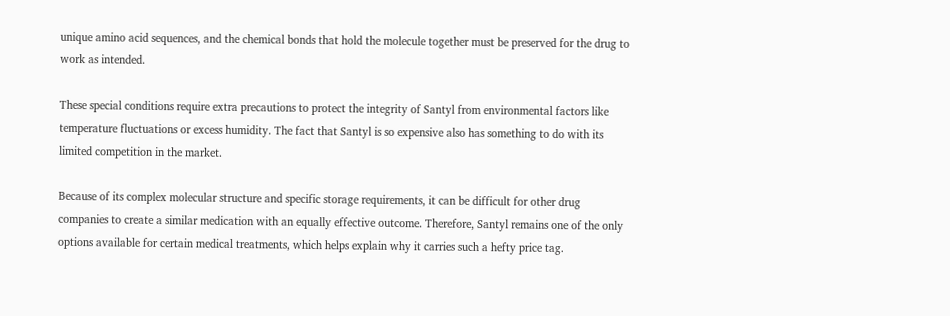unique amino acid sequences, and the chemical bonds that hold the molecule together must be preserved for the drug to work as intended.

These special conditions require extra precautions to protect the integrity of Santyl from environmental factors like temperature fluctuations or excess humidity. The fact that Santyl is so expensive also has something to do with its limited competition in the market.

Because of its complex molecular structure and specific storage requirements, it can be difficult for other drug companies to create a similar medication with an equally effective outcome. Therefore, Santyl remains one of the only options available for certain medical treatments, which helps explain why it carries such a hefty price tag.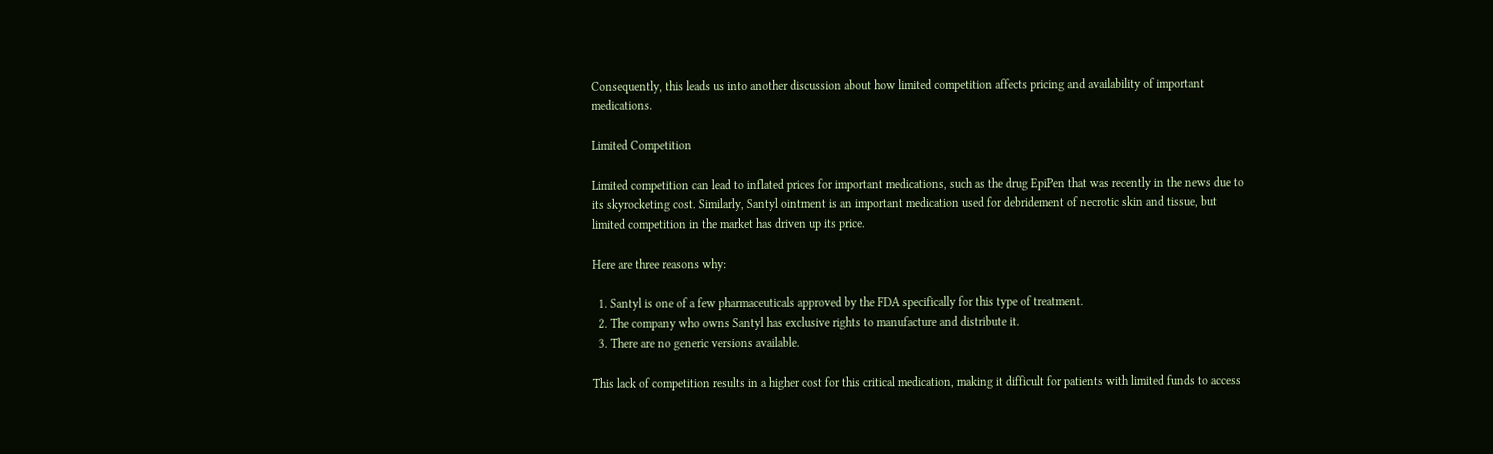Consequently, this leads us into another discussion about how limited competition affects pricing and availability of important medications.

Limited Competition

Limited competition can lead to inflated prices for important medications, such as the drug EpiPen that was recently in the news due to its skyrocketing cost. Similarly, Santyl ointment is an important medication used for debridement of necrotic skin and tissue, but limited competition in the market has driven up its price.

Here are three reasons why:

  1. Santyl is one of a few pharmaceuticals approved by the FDA specifically for this type of treatment.
  2. The company who owns Santyl has exclusive rights to manufacture and distribute it.
  3. There are no generic versions available.

This lack of competition results in a higher cost for this critical medication, making it difficult for patients with limited funds to access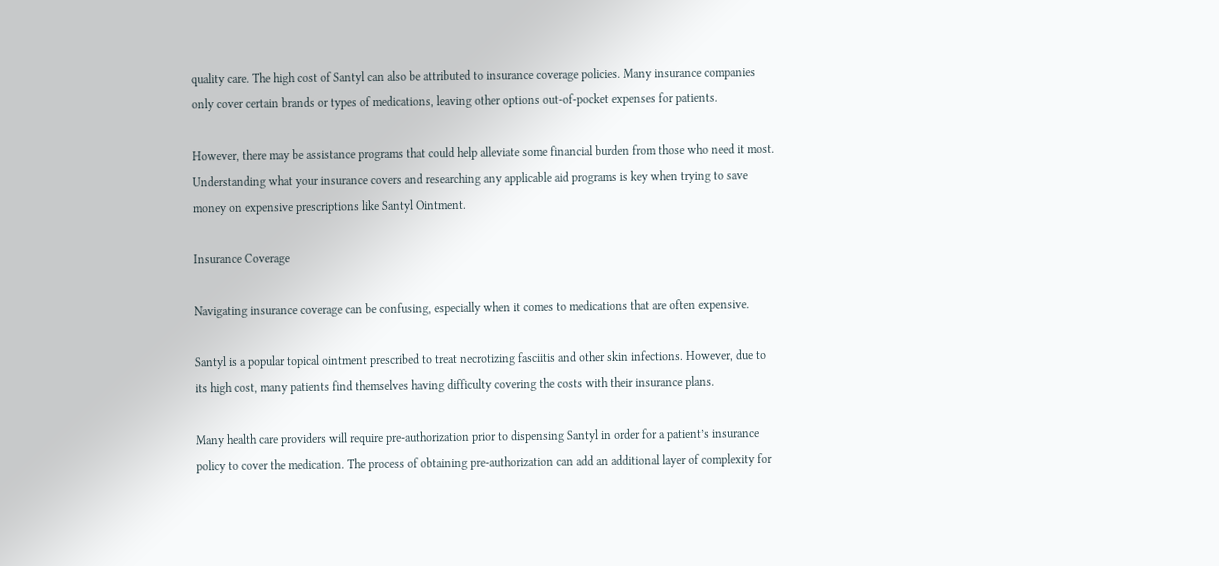quality care. The high cost of Santyl can also be attributed to insurance coverage policies. Many insurance companies only cover certain brands or types of medications, leaving other options out-of-pocket expenses for patients.

However, there may be assistance programs that could help alleviate some financial burden from those who need it most. Understanding what your insurance covers and researching any applicable aid programs is key when trying to save money on expensive prescriptions like Santyl Ointment.

Insurance Coverage

Navigating insurance coverage can be confusing, especially when it comes to medications that are often expensive.

Santyl is a popular topical ointment prescribed to treat necrotizing fasciitis and other skin infections. However, due to its high cost, many patients find themselves having difficulty covering the costs with their insurance plans.

Many health care providers will require pre-authorization prior to dispensing Santyl in order for a patient’s insurance policy to cover the medication. The process of obtaining pre-authorization can add an additional layer of complexity for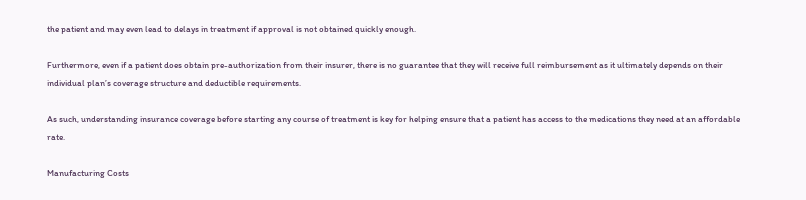the patient and may even lead to delays in treatment if approval is not obtained quickly enough.

Furthermore, even if a patient does obtain pre-authorization from their insurer, there is no guarantee that they will receive full reimbursement as it ultimately depends on their individual plan’s coverage structure and deductible requirements.

As such, understanding insurance coverage before starting any course of treatment is key for helping ensure that a patient has access to the medications they need at an affordable rate.

Manufacturing Costs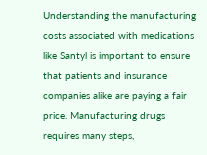Understanding the manufacturing costs associated with medications like Santyl is important to ensure that patients and insurance companies alike are paying a fair price. Manufacturing drugs requires many steps,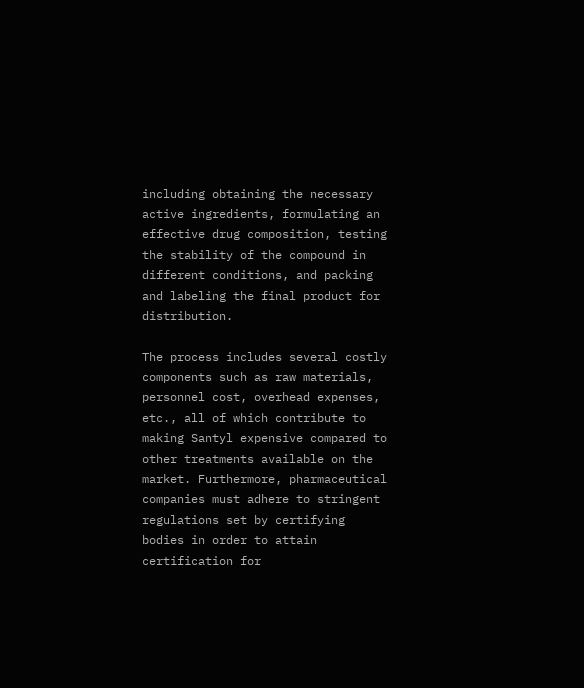including obtaining the necessary active ingredients, formulating an effective drug composition, testing the stability of the compound in different conditions, and packing and labeling the final product for distribution.

The process includes several costly components such as raw materials, personnel cost, overhead expenses, etc., all of which contribute to making Santyl expensive compared to other treatments available on the market. Furthermore, pharmaceutical companies must adhere to stringent regulations set by certifying bodies in order to attain certification for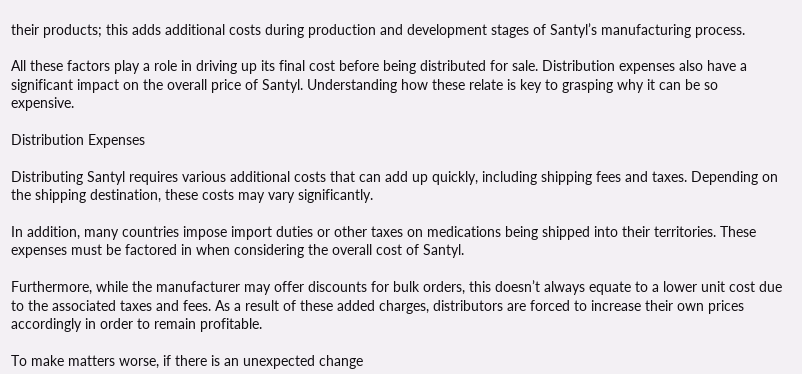their products; this adds additional costs during production and development stages of Santyl’s manufacturing process.

All these factors play a role in driving up its final cost before being distributed for sale. Distribution expenses also have a significant impact on the overall price of Santyl. Understanding how these relate is key to grasping why it can be so expensive.

Distribution Expenses

Distributing Santyl requires various additional costs that can add up quickly, including shipping fees and taxes. Depending on the shipping destination, these costs may vary significantly.

In addition, many countries impose import duties or other taxes on medications being shipped into their territories. These expenses must be factored in when considering the overall cost of Santyl.

Furthermore, while the manufacturer may offer discounts for bulk orders, this doesn’t always equate to a lower unit cost due to the associated taxes and fees. As a result of these added charges, distributors are forced to increase their own prices accordingly in order to remain profitable.

To make matters worse, if there is an unexpected change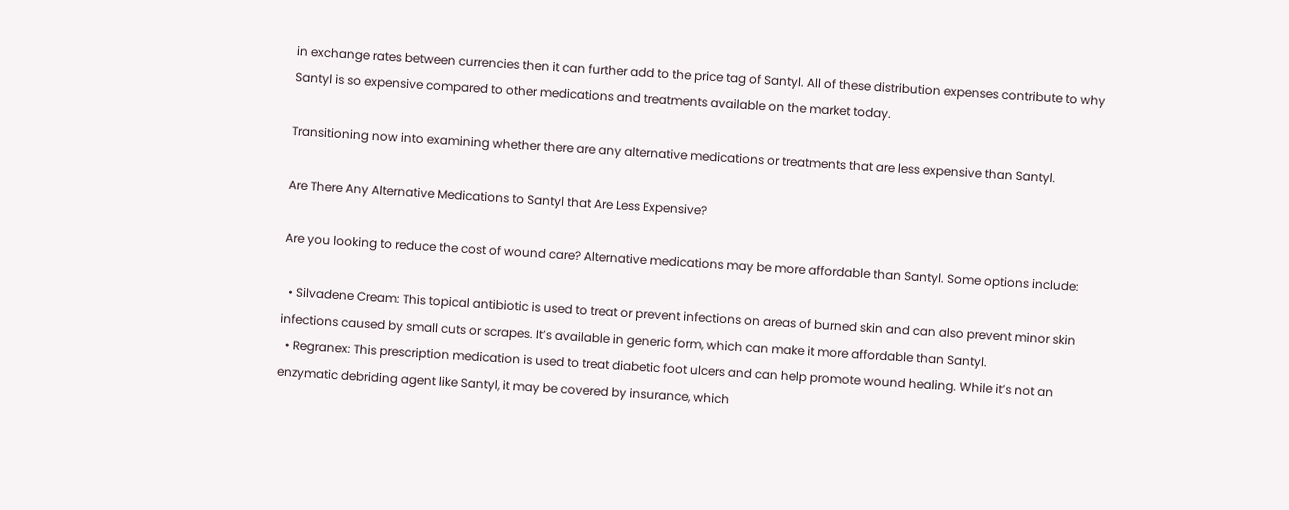in exchange rates between currencies then it can further add to the price tag of Santyl. All of these distribution expenses contribute to why Santyl is so expensive compared to other medications and treatments available on the market today.

Transitioning now into examining whether there are any alternative medications or treatments that are less expensive than Santyl.

Are There Any Alternative Medications to Santyl that Are Less Expensive?

Are you looking to reduce the cost of wound care? Alternative medications may be more affordable than Santyl. Some options include:

  • Silvadene Cream: This topical antibiotic is used to treat or prevent infections on areas of burned skin and can also prevent minor skin infections caused by small cuts or scrapes. It’s available in generic form, which can make it more affordable than Santyl.
  • Regranex: This prescription medication is used to treat diabetic foot ulcers and can help promote wound healing. While it’s not an enzymatic debriding agent like Santyl, it may be covered by insurance, which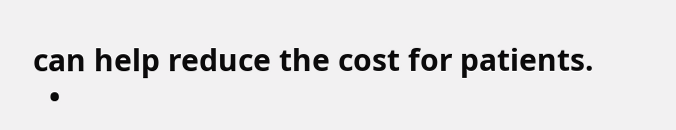can help reduce the cost for patients.
  •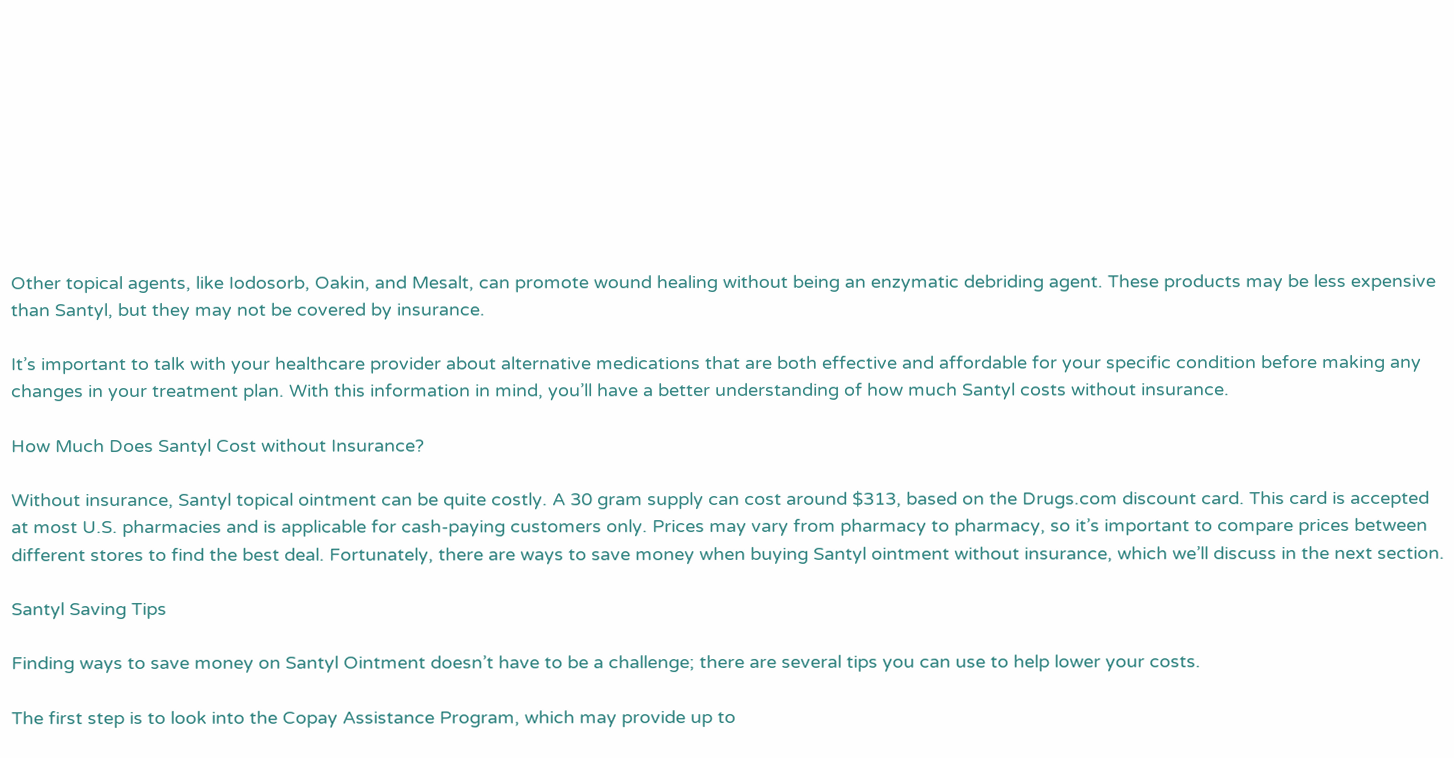Other topical agents, like Iodosorb, Oakin, and Mesalt, can promote wound healing without being an enzymatic debriding agent. These products may be less expensive than Santyl, but they may not be covered by insurance.

It’s important to talk with your healthcare provider about alternative medications that are both effective and affordable for your specific condition before making any changes in your treatment plan. With this information in mind, you’ll have a better understanding of how much Santyl costs without insurance.

How Much Does Santyl Cost without Insurance?

Without insurance, Santyl topical ointment can be quite costly. A 30 gram supply can cost around $313, based on the Drugs.com discount card. This card is accepted at most U.S. pharmacies and is applicable for cash-paying customers only. Prices may vary from pharmacy to pharmacy, so it’s important to compare prices between different stores to find the best deal. Fortunately, there are ways to save money when buying Santyl ointment without insurance, which we’ll discuss in the next section.

Santyl Saving Tips

Finding ways to save money on Santyl Ointment doesn’t have to be a challenge; there are several tips you can use to help lower your costs.

The first step is to look into the Copay Assistance Program, which may provide up to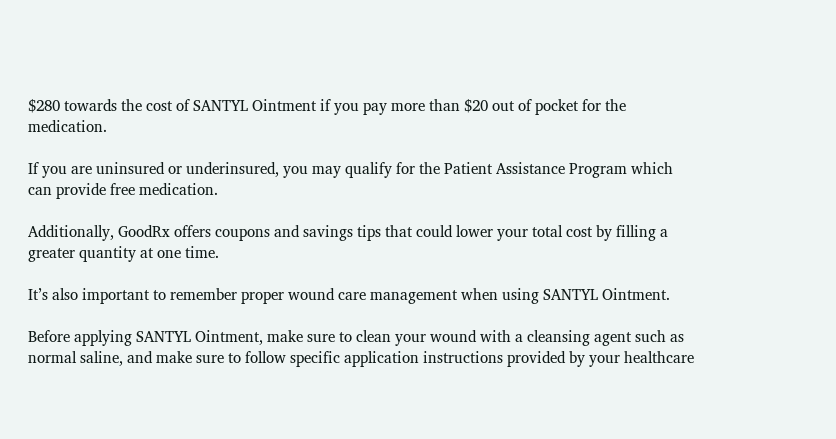$280 towards the cost of SANTYL Ointment if you pay more than $20 out of pocket for the medication.

If you are uninsured or underinsured, you may qualify for the Patient Assistance Program which can provide free medication.

Additionally, GoodRx offers coupons and savings tips that could lower your total cost by filling a greater quantity at one time.

It’s also important to remember proper wound care management when using SANTYL Ointment.

Before applying SANTYL Ointment, make sure to clean your wound with a cleansing agent such as normal saline, and make sure to follow specific application instructions provided by your healthcare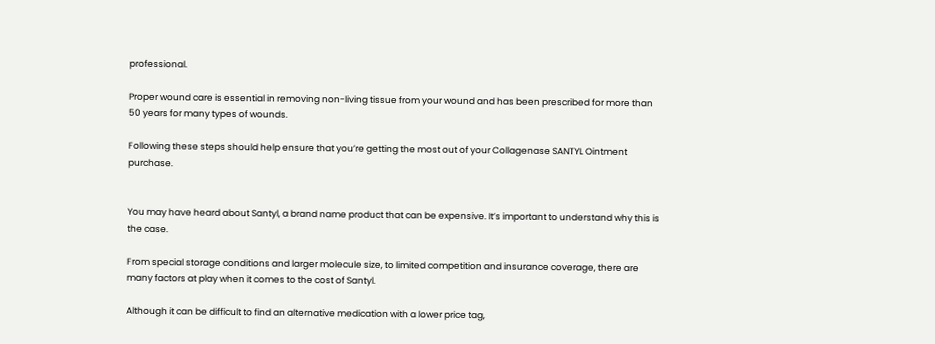professional.

Proper wound care is essential in removing non-living tissue from your wound and has been prescribed for more than 50 years for many types of wounds.

Following these steps should help ensure that you’re getting the most out of your Collagenase SANTYL Ointment purchase.


You may have heard about Santyl, a brand name product that can be expensive. It’s important to understand why this is the case.

From special storage conditions and larger molecule size, to limited competition and insurance coverage, there are many factors at play when it comes to the cost of Santyl.

Although it can be difficult to find an alternative medication with a lower price tag,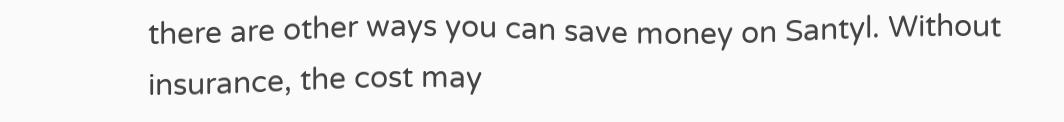there are other ways you can save money on Santyl. Without insurance, the cost may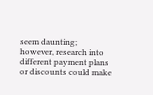seem daunting; however, research into different payment plans or discounts could make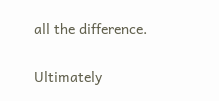all the difference.

Ultimately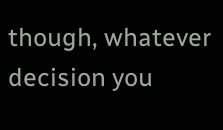though, whatever decision you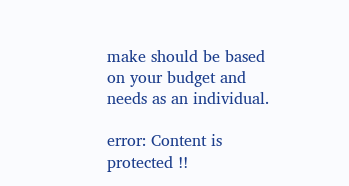make should be based on your budget and needs as an individual.

error: Content is protected !!